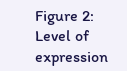Figure 2: Level of expression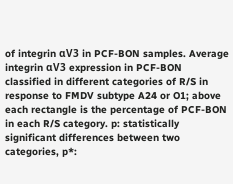of integrin αV3 in PCF-BON samples. Average integrin αV3 expression in PCF-BON classified in different categories of R/S in response to FMDV subtype A24 or O1; above each rectangle is the percentage of PCF-BON in each R/S category. p: statistically significant differences between two categories, p*: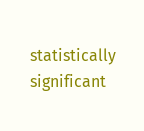statistically significant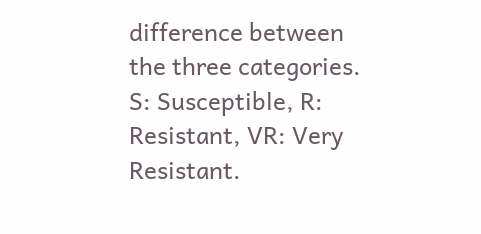difference between the three categories. S: Susceptible, R: Resistant, VR: Very Resistant.